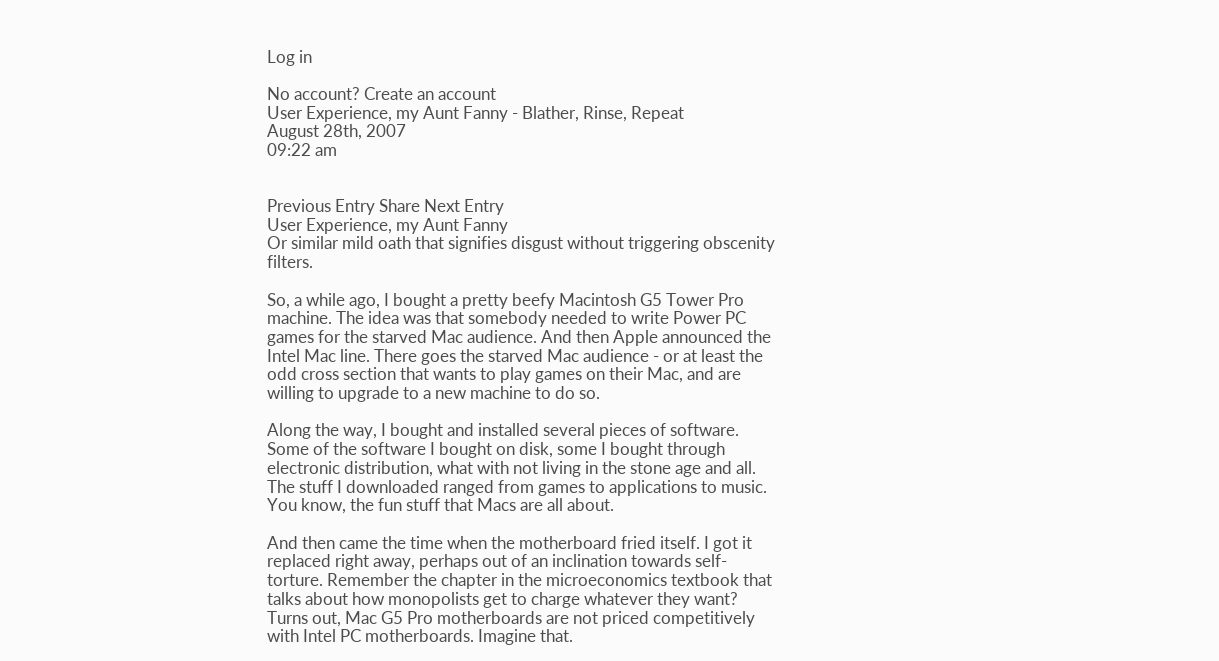Log in

No account? Create an account
User Experience, my Aunt Fanny - Blather, Rinse, Repeat
August 28th, 2007
09:22 am


Previous Entry Share Next Entry
User Experience, my Aunt Fanny
Or similar mild oath that signifies disgust without triggering obscenity filters.

So, a while ago, I bought a pretty beefy Macintosh G5 Tower Pro machine. The idea was that somebody needed to write Power PC games for the starved Mac audience. And then Apple announced the Intel Mac line. There goes the starved Mac audience - or at least the odd cross section that wants to play games on their Mac, and are willing to upgrade to a new machine to do so.

Along the way, I bought and installed several pieces of software. Some of the software I bought on disk, some I bought through electronic distribution, what with not living in the stone age and all. The stuff I downloaded ranged from games to applications to music. You know, the fun stuff that Macs are all about.

And then came the time when the motherboard fried itself. I got it replaced right away, perhaps out of an inclination towards self-torture. Remember the chapter in the microeconomics textbook that talks about how monopolists get to charge whatever they want? Turns out, Mac G5 Pro motherboards are not priced competitively with Intel PC motherboards. Imagine that.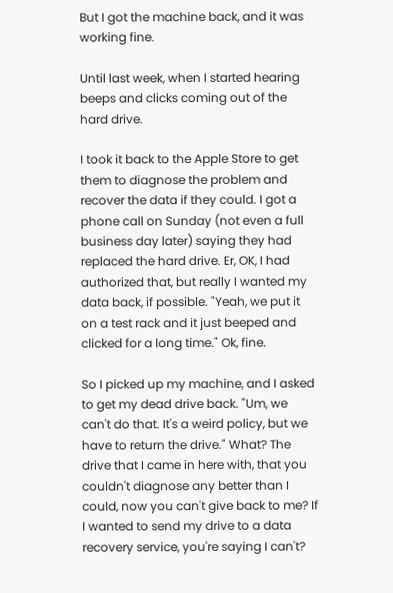But I got the machine back, and it was working fine.

Until last week, when I started hearing beeps and clicks coming out of the hard drive.

I took it back to the Apple Store to get them to diagnose the problem and recover the data if they could. I got a phone call on Sunday (not even a full business day later) saying they had replaced the hard drive. Er, OK, I had authorized that, but really I wanted my data back, if possible. "Yeah, we put it on a test rack and it just beeped and clicked for a long time." Ok, fine.

So I picked up my machine, and I asked to get my dead drive back. "Um, we can't do that. It's a weird policy, but we have to return the drive." What? The drive that I came in here with, that you couldn't diagnose any better than I could, now you can't give back to me? If I wanted to send my drive to a data recovery service, you're saying I can't?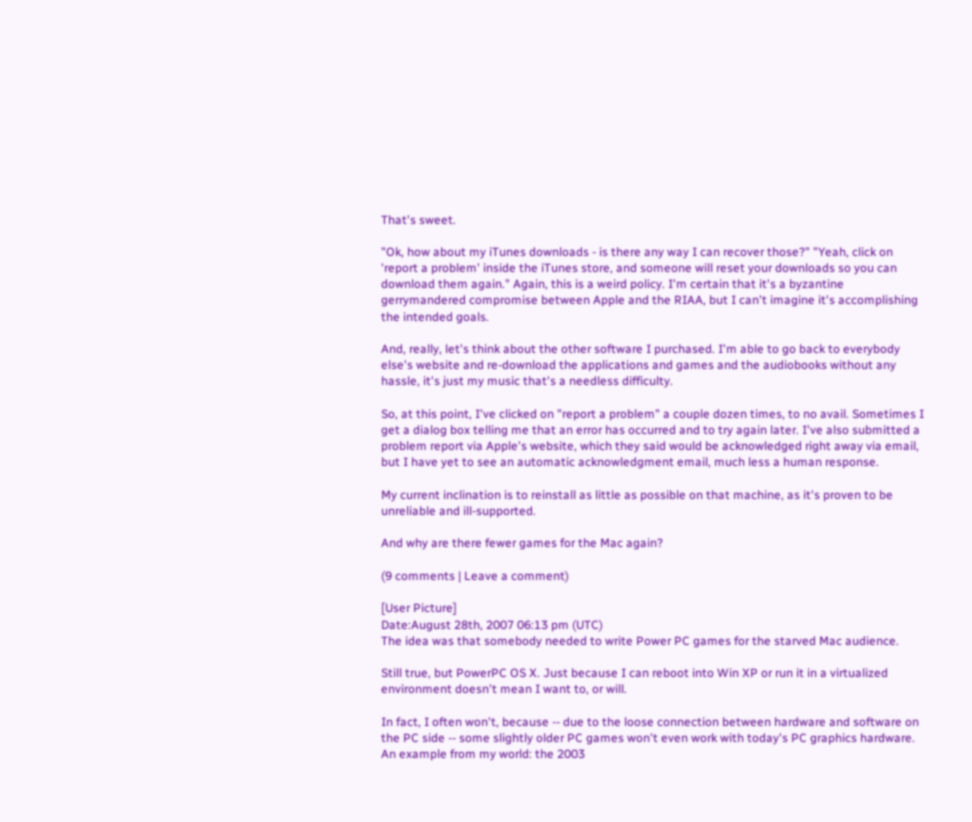That's sweet.

"Ok, how about my iTunes downloads - is there any way I can recover those?" "Yeah, click on 'report a problem' inside the iTunes store, and someone will reset your downloads so you can download them again." Again, this is a weird policy. I'm certain that it's a byzantine gerrymandered compromise between Apple and the RIAA, but I can't imagine it's accomplishing the intended goals.

And, really, let's think about the other software I purchased. I'm able to go back to everybody else's website and re-download the applications and games and the audiobooks without any hassle, it's just my music that's a needless difficulty.

So, at this point, I've clicked on "report a problem" a couple dozen times, to no avail. Sometimes I get a dialog box telling me that an error has occurred and to try again later. I've also submitted a problem report via Apple's website, which they said would be acknowledged right away via email, but I have yet to see an automatic acknowledgment email, much less a human response.

My current inclination is to reinstall as little as possible on that machine, as it's proven to be unreliable and ill-supported.

And why are there fewer games for the Mac again?

(9 comments | Leave a comment)

[User Picture]
Date:August 28th, 2007 06:13 pm (UTC)
The idea was that somebody needed to write Power PC games for the starved Mac audience.

Still true, but PowerPC OS X. Just because I can reboot into Win XP or run it in a virtualized environment doesn't mean I want to, or will.

In fact, I often won't, because -- due to the loose connection between hardware and software on the PC side -- some slightly older PC games won't even work with today's PC graphics hardware. An example from my world: the 2003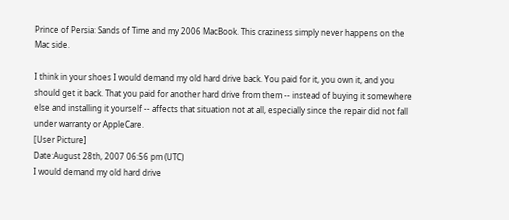Prince of Persia: Sands of Time and my 2006 MacBook. This craziness simply never happens on the Mac side.

I think in your shoes I would demand my old hard drive back. You paid for it, you own it, and you should get it back. That you paid for another hard drive from them -- instead of buying it somewhere else and installing it yourself -- affects that situation not at all, especially since the repair did not fall under warranty or AppleCare.
[User Picture]
Date:August 28th, 2007 06:56 pm (UTC)
I would demand my old hard drive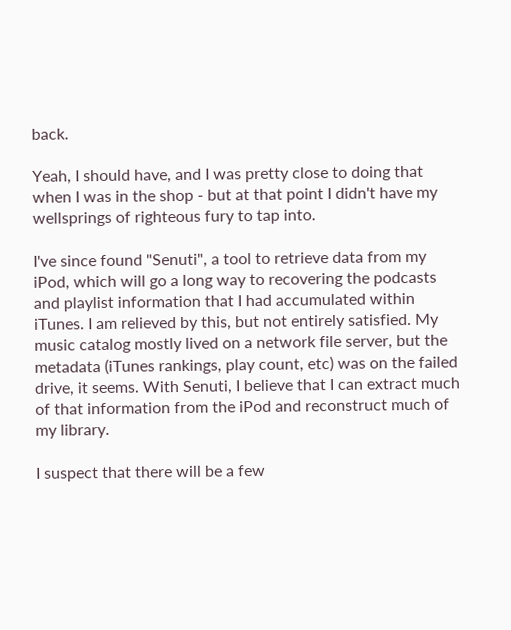back.

Yeah, I should have, and I was pretty close to doing that when I was in the shop - but at that point I didn't have my wellsprings of righteous fury to tap into.

I've since found "Senuti", a tool to retrieve data from my iPod, which will go a long way to recovering the podcasts and playlist information that I had accumulated within iTunes. I am relieved by this, but not entirely satisfied. My music catalog mostly lived on a network file server, but the metadata (iTunes rankings, play count, etc) was on the failed drive, it seems. With Senuti, I believe that I can extract much of that information from the iPod and reconstruct much of my library.

I suspect that there will be a few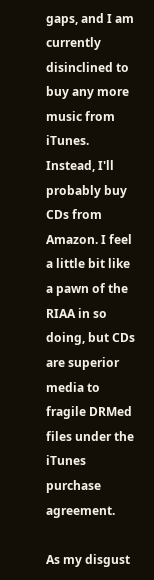gaps, and I am currently disinclined to buy any more music from iTunes. Instead, I'll probably buy CDs from Amazon. I feel a little bit like a pawn of the RIAA in so doing, but CDs are superior media to fragile DRMed files under the iTunes purchase agreement.

As my disgust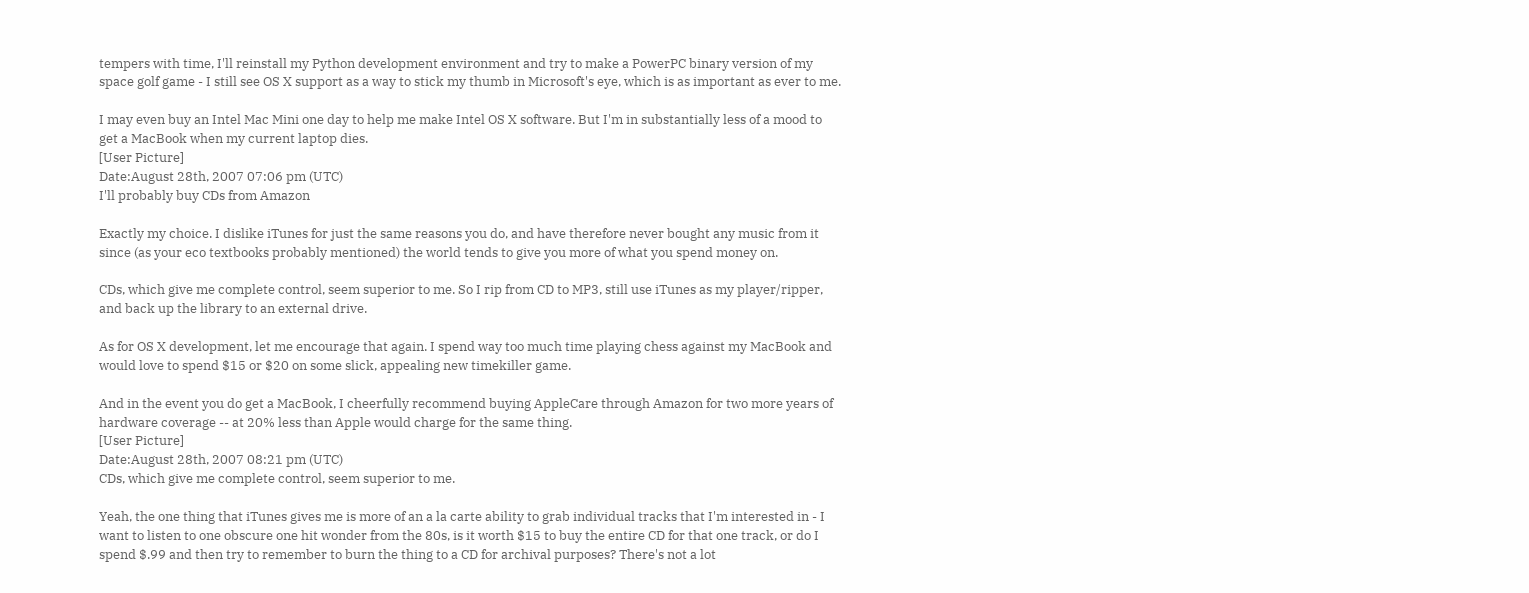tempers with time, I'll reinstall my Python development environment and try to make a PowerPC binary version of my space golf game - I still see OS X support as a way to stick my thumb in Microsoft's eye, which is as important as ever to me.

I may even buy an Intel Mac Mini one day to help me make Intel OS X software. But I'm in substantially less of a mood to get a MacBook when my current laptop dies.
[User Picture]
Date:August 28th, 2007 07:06 pm (UTC)
I'll probably buy CDs from Amazon

Exactly my choice. I dislike iTunes for just the same reasons you do, and have therefore never bought any music from it since (as your eco textbooks probably mentioned) the world tends to give you more of what you spend money on.

CDs, which give me complete control, seem superior to me. So I rip from CD to MP3, still use iTunes as my player/ripper, and back up the library to an external drive.

As for OS X development, let me encourage that again. I spend way too much time playing chess against my MacBook and would love to spend $15 or $20 on some slick, appealing new timekiller game.

And in the event you do get a MacBook, I cheerfully recommend buying AppleCare through Amazon for two more years of hardware coverage -- at 20% less than Apple would charge for the same thing.
[User Picture]
Date:August 28th, 2007 08:21 pm (UTC)
CDs, which give me complete control, seem superior to me.

Yeah, the one thing that iTunes gives me is more of an a la carte ability to grab individual tracks that I'm interested in - I want to listen to one obscure one hit wonder from the 80s, is it worth $15 to buy the entire CD for that one track, or do I spend $.99 and then try to remember to burn the thing to a CD for archival purposes? There's not a lot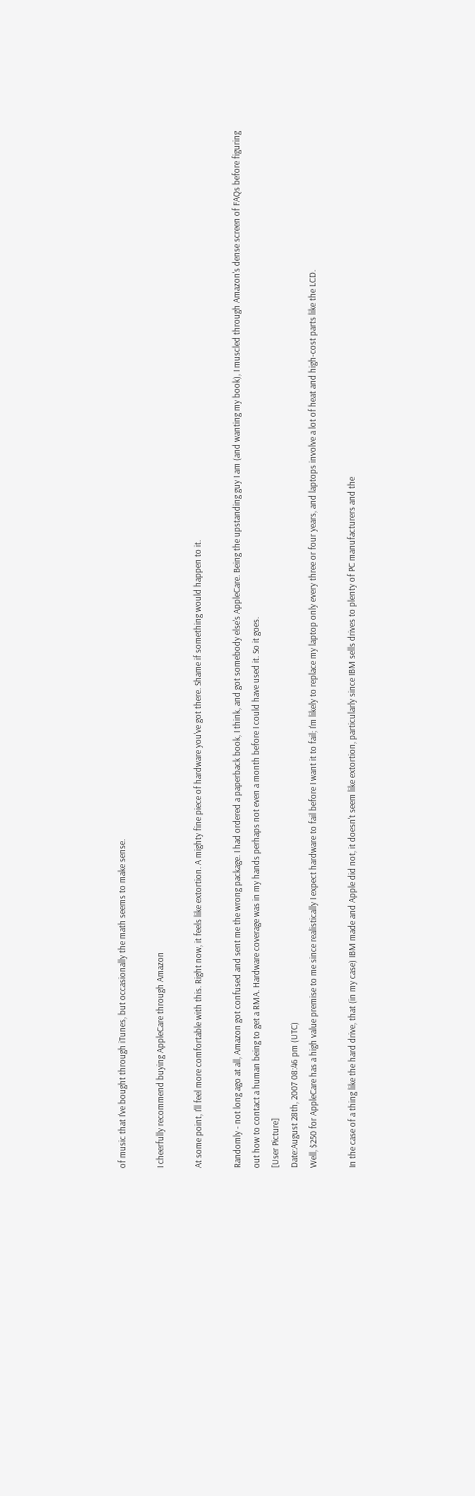of music that I've bought through iTunes, but occasionally the math seems to make sense.

I cheerfully recommend buying AppleCare through Amazon

At some point, I'll feel more comfortable with this. Right now, it feels like extortion. A mighty fine piece of hardware you've got there. Shame if something would happen to it.

Randomly - not long ago at all, Amazon got confused and sent me the wrong package. I had ordered a paperback book, I think, and got somebody else's AppleCare. Being the upstanding guy I am (and wanting my book), I muscled through Amazon's dense screen of FAQs before figuring out how to contact a human being to get a RMA. Hardware coverage was in my hands perhaps not even a month before I could have used it. So it goes.
[User Picture]
Date:August 28th, 2007 08:46 pm (UTC)
Well, $250 for AppleCare has a high value premise to me since realistically I expect hardware to fail before I want it to fail; I'm likely to replace my laptop only every three or four years, and laptops involve a lot of heat and high-cost parts like the LCD.

In the case of a thing like the hard drive, that (in my case) IBM made and Apple did not, it doesn't seem like extortion, particularly since IBM sells drives to plenty of PC manufacturers and the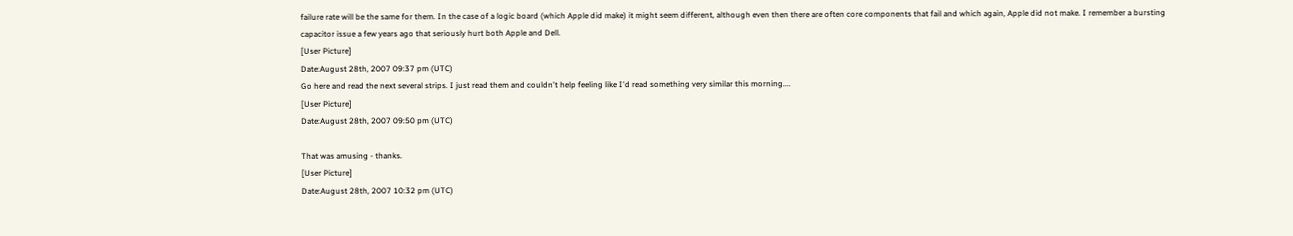failure rate will be the same for them. In the case of a logic board (which Apple did make) it might seem different, although even then there are often core components that fail and which again, Apple did not make. I remember a bursting capacitor issue a few years ago that seriously hurt both Apple and Dell.
[User Picture]
Date:August 28th, 2007 09:37 pm (UTC)
Go here and read the next several strips. I just read them and couldn't help feeling like I'd read something very similar this morning....
[User Picture]
Date:August 28th, 2007 09:50 pm (UTC)

That was amusing - thanks.
[User Picture]
Date:August 28th, 2007 10:32 pm (UTC)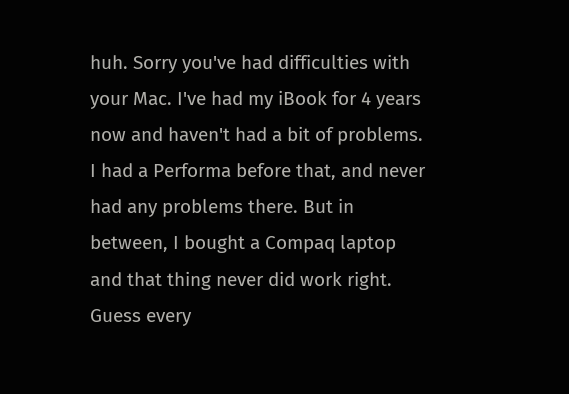huh. Sorry you've had difficulties with your Mac. I've had my iBook for 4 years now and haven't had a bit of problems. I had a Performa before that, and never had any problems there. But in between, I bought a Compaq laptop and that thing never did work right. Guess every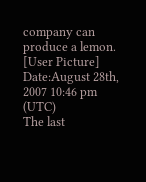company can produce a lemon.
[User Picture]
Date:August 28th, 2007 10:46 pm (UTC)
The last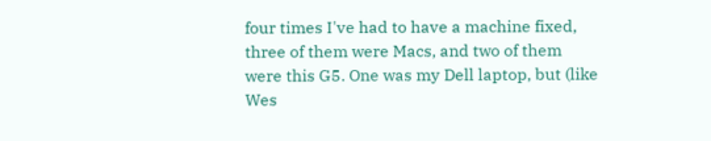four times I've had to have a machine fixed, three of them were Macs, and two of them were this G5. One was my Dell laptop, but (like Wes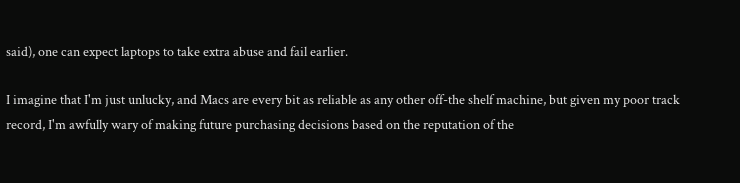said), one can expect laptops to take extra abuse and fail earlier.

I imagine that I'm just unlucky, and Macs are every bit as reliable as any other off-the shelf machine, but given my poor track record, I'm awfully wary of making future purchasing decisions based on the reputation of the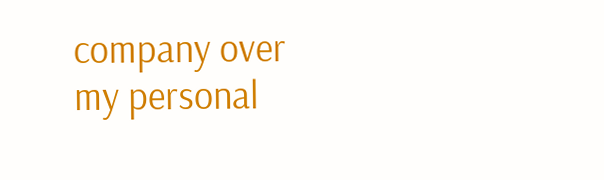company over my personal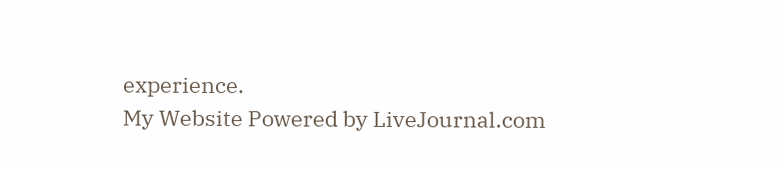experience.
My Website Powered by LiveJournal.com